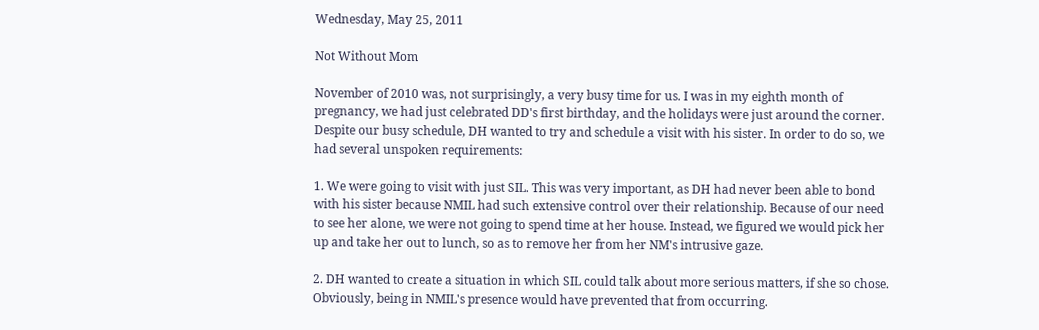Wednesday, May 25, 2011

Not Without Mom

November of 2010 was, not surprisingly, a very busy time for us. I was in my eighth month of pregnancy, we had just celebrated DD's first birthday, and the holidays were just around the corner. Despite our busy schedule, DH wanted to try and schedule a visit with his sister. In order to do so, we had several unspoken requirements:

1. We were going to visit with just SIL. This was very important, as DH had never been able to bond with his sister because NMIL had such extensive control over their relationship. Because of our need to see her alone, we were not going to spend time at her house. Instead, we figured we would pick her up and take her out to lunch, so as to remove her from her NM's intrusive gaze.

2. DH wanted to create a situation in which SIL could talk about more serious matters, if she so chose. Obviously, being in NMIL's presence would have prevented that from occurring.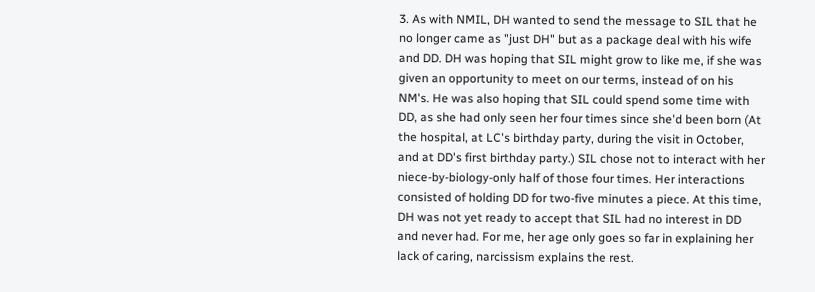3. As with NMIL, DH wanted to send the message to SIL that he no longer came as "just DH" but as a package deal with his wife and DD. DH was hoping that SIL might grow to like me, if she was given an opportunity to meet on our terms, instead of on his NM's. He was also hoping that SIL could spend some time with DD, as she had only seen her four times since she'd been born (At the hospital, at LC's birthday party, during the visit in October, and at DD's first birthday party.) SIL chose not to interact with her niece-by-biology-only half of those four times. Her interactions consisted of holding DD for two-five minutes a piece. At this time, DH was not yet ready to accept that SIL had no interest in DD and never had. For me, her age only goes so far in explaining her lack of caring, narcissism explains the rest.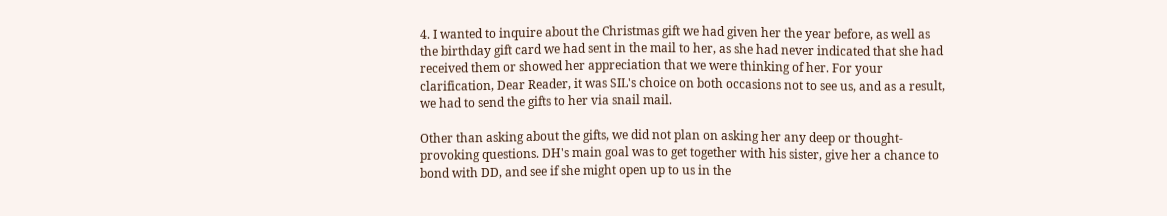4. I wanted to inquire about the Christmas gift we had given her the year before, as well as the birthday gift card we had sent in the mail to her, as she had never indicated that she had received them or showed her appreciation that we were thinking of her. For your clarification, Dear Reader, it was SIL's choice on both occasions not to see us, and as a result, we had to send the gifts to her via snail mail.

Other than asking about the gifts, we did not plan on asking her any deep or thought-provoking questions. DH's main goal was to get together with his sister, give her a chance to bond with DD, and see if she might open up to us in the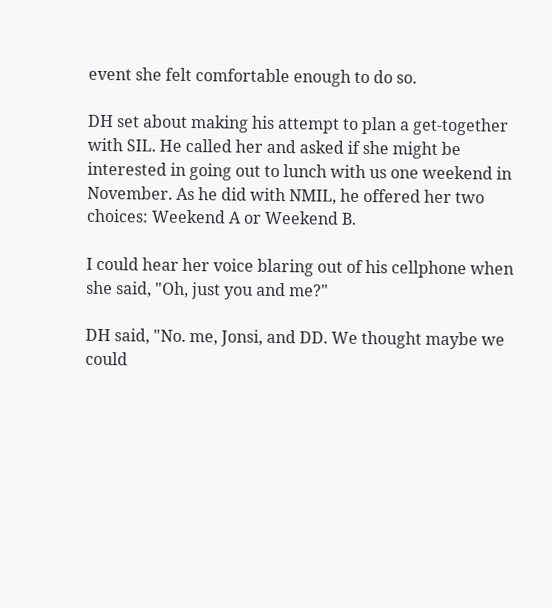event she felt comfortable enough to do so.

DH set about making his attempt to plan a get-together with SIL. He called her and asked if she might be interested in going out to lunch with us one weekend in November. As he did with NMIL, he offered her two choices: Weekend A or Weekend B.

I could hear her voice blaring out of his cellphone when she said, "Oh, just you and me?"

DH said, "No. me, Jonsi, and DD. We thought maybe we could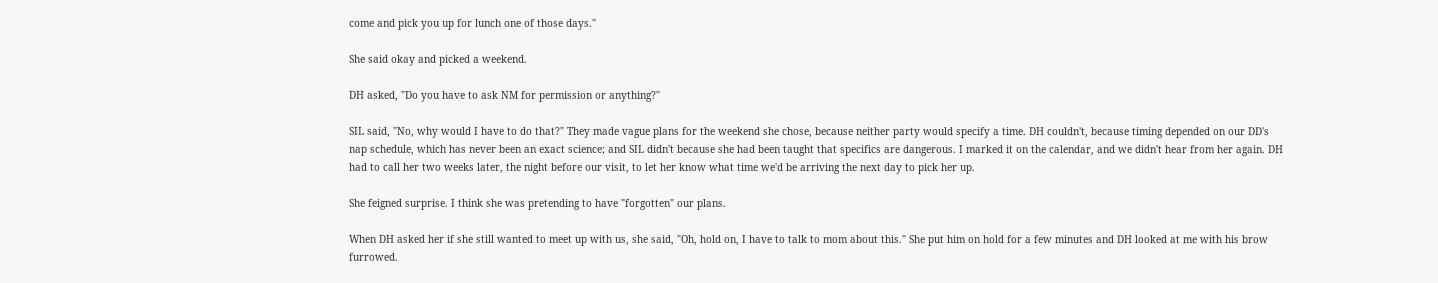come and pick you up for lunch one of those days."

She said okay and picked a weekend.

DH asked, "Do you have to ask NM for permission or anything?"

SIL said, "No, why would I have to do that?" They made vague plans for the weekend she chose, because neither party would specify a time. DH couldn't, because timing depended on our DD's nap schedule, which has never been an exact science; and SIL didn't because she had been taught that specifics are dangerous. I marked it on the calendar, and we didn't hear from her again. DH had to call her two weeks later, the night before our visit, to let her know what time we'd be arriving the next day to pick her up.

She feigned surprise. I think she was pretending to have "forgotten" our plans.

When DH asked her if she still wanted to meet up with us, she said, "Oh, hold on, I have to talk to mom about this." She put him on hold for a few minutes and DH looked at me with his brow furrowed.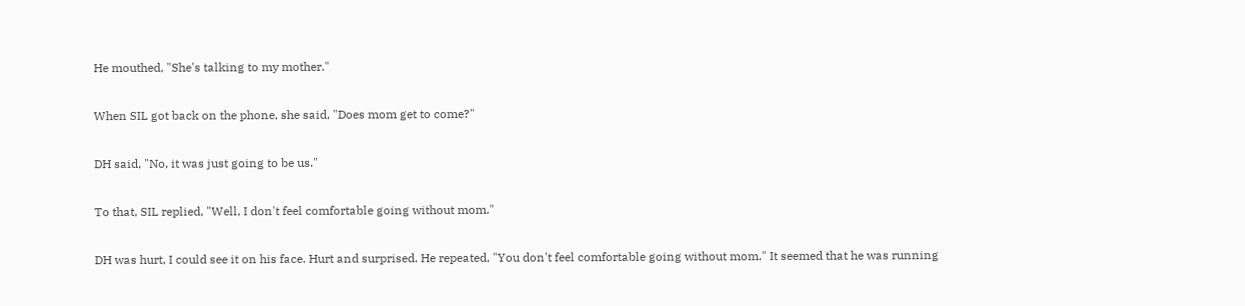He mouthed, "She's talking to my mother."

When SIL got back on the phone, she said, "Does mom get to come?"

DH said, "No, it was just going to be us."

To that, SIL replied, "Well, I don't feel comfortable going without mom."

DH was hurt, I could see it on his face. Hurt and surprised. He repeated, "You don't feel comfortable going without mom." It seemed that he was running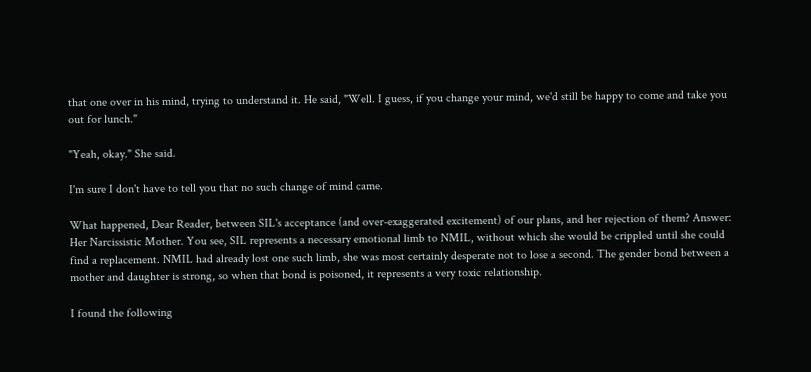that one over in his mind, trying to understand it. He said, "Well. I guess, if you change your mind, we'd still be happy to come and take you out for lunch."

"Yeah, okay." She said.

I'm sure I don't have to tell you that no such change of mind came.

What happened, Dear Reader, between SIL's acceptance (and over-exaggerated excitement) of our plans, and her rejection of them? Answer: Her Narcissistic Mother. You see, SIL represents a necessary emotional limb to NMIL, without which she would be crippled until she could find a replacement. NMIL had already lost one such limb, she was most certainly desperate not to lose a second. The gender bond between a mother and daughter is strong, so when that bond is poisoned, it represents a very toxic relationship.

I found the following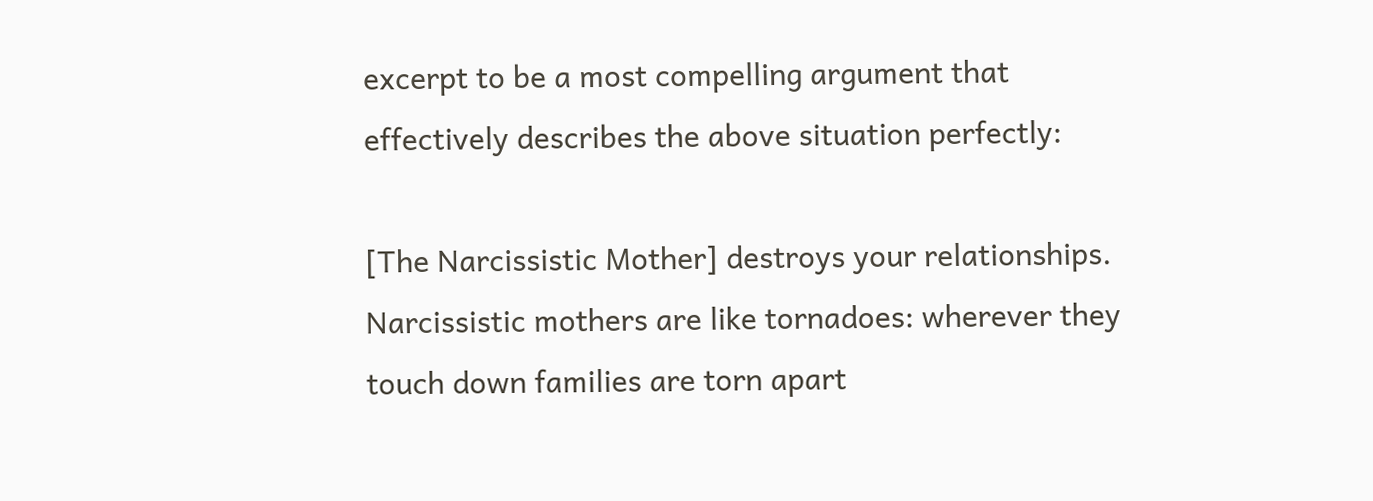excerpt to be a most compelling argument that effectively describes the above situation perfectly:

[The Narcissistic Mother] destroys your relationships. Narcissistic mothers are like tornadoes: wherever they touch down families are torn apart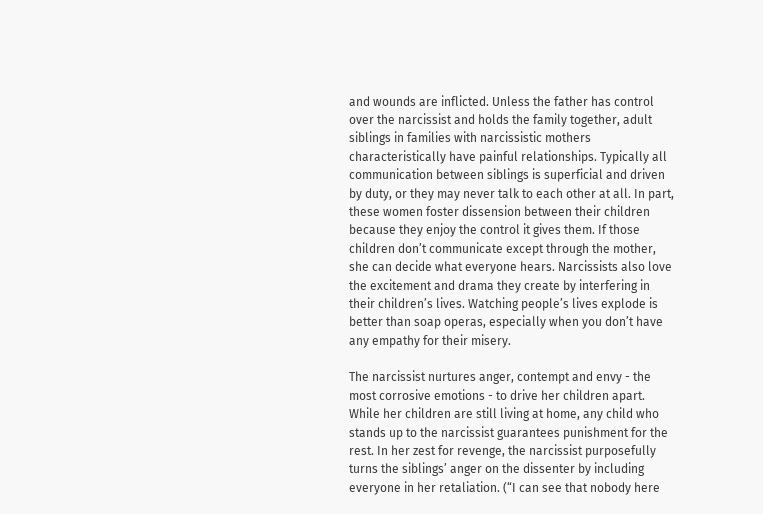and wounds are inflicted. Unless the father has control over the narcissist and holds the family together, adult siblings in families with narcissistic mothers characteristically have painful relationships. Typically all communication between siblings is superficial and driven by duty, or they may never talk to each other at all. In part, these women foster dissension between their children because they enjoy the control it gives them. If those children don’t communicate except through the mother, she can decide what everyone hears. Narcissists also love the excitement and drama they create by interfering in their children’s lives. Watching people’s lives explode is better than soap operas, especially when you don’t have any empathy for their misery.

The narcissist nurtures anger, contempt and envy - the most corrosive emotions - to drive her children apart. While her children are still living at home, any child who stands up to the narcissist guarantees punishment for the rest. In her zest for revenge, the narcissist purposefully turns the siblings’ anger on the dissenter by including everyone in her retaliation. (“I can see that nobody here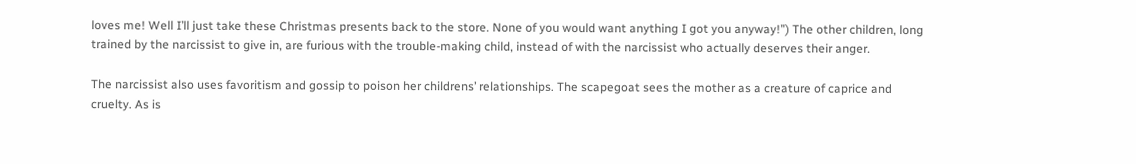loves me! Well I’ll just take these Christmas presents back to the store. None of you would want anything I got you anyway!”) The other children, long trained by the narcissist to give in, are furious with the trouble-making child, instead of with the narcissist who actually deserves their anger.

The narcissist also uses favoritism and gossip to poison her childrens’ relationships. The scapegoat sees the mother as a creature of caprice and cruelty. As is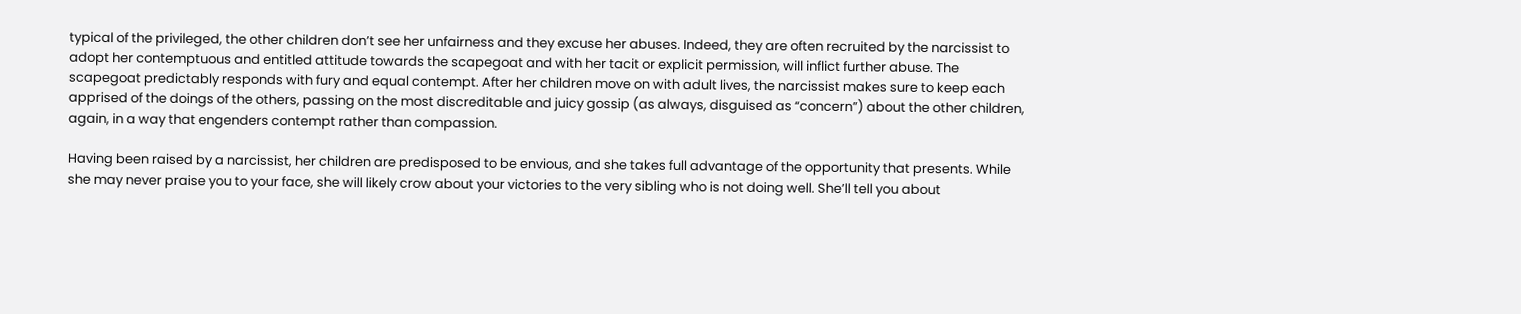typical of the privileged, the other children don’t see her unfairness and they excuse her abuses. Indeed, they are often recruited by the narcissist to adopt her contemptuous and entitled attitude towards the scapegoat and with her tacit or explicit permission, will inflict further abuse. The scapegoat predictably responds with fury and equal contempt. After her children move on with adult lives, the narcissist makes sure to keep each apprised of the doings of the others, passing on the most discreditable and juicy gossip (as always, disguised as “concern”) about the other children, again, in a way that engenders contempt rather than compassion.

Having been raised by a narcissist, her children are predisposed to be envious, and she takes full advantage of the opportunity that presents. While she may never praise you to your face, she will likely crow about your victories to the very sibling who is not doing well. She’ll tell you about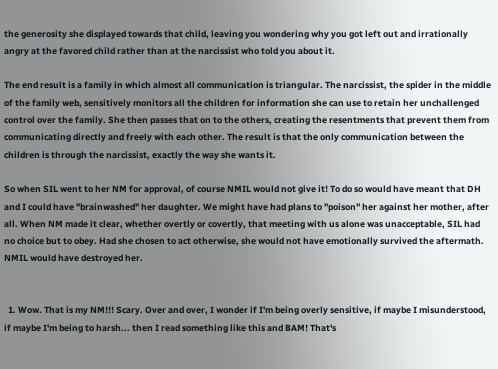the generosity she displayed towards that child, leaving you wondering why you got left out and irrationally angry at the favored child rather than at the narcissist who told you about it.

The end result is a family in which almost all communication is triangular. The narcissist, the spider in the middle of the family web, sensitively monitors all the children for information she can use to retain her unchallenged control over the family. She then passes that on to the others, creating the resentments that prevent them from communicating directly and freely with each other. The result is that the only communication between the children is through the narcissist, exactly the way she wants it.

So when SIL went to her NM for approval, of course NMIL would not give it! To do so would have meant that DH and I could have "brainwashed" her daughter. We might have had plans to "poison" her against her mother, after all. When NM made it clear, whether overtly or covertly, that meeting with us alone was unacceptable, SIL had no choice but to obey. Had she chosen to act otherwise, she would not have emotionally survived the aftermath. NMIL would have destroyed her.


  1. Wow. That is my NM!!! Scary. Over and over, I wonder if I'm being overly sensitive, if maybe I misunderstood, if maybe I'm being to harsh... then I read something like this and BAM! That's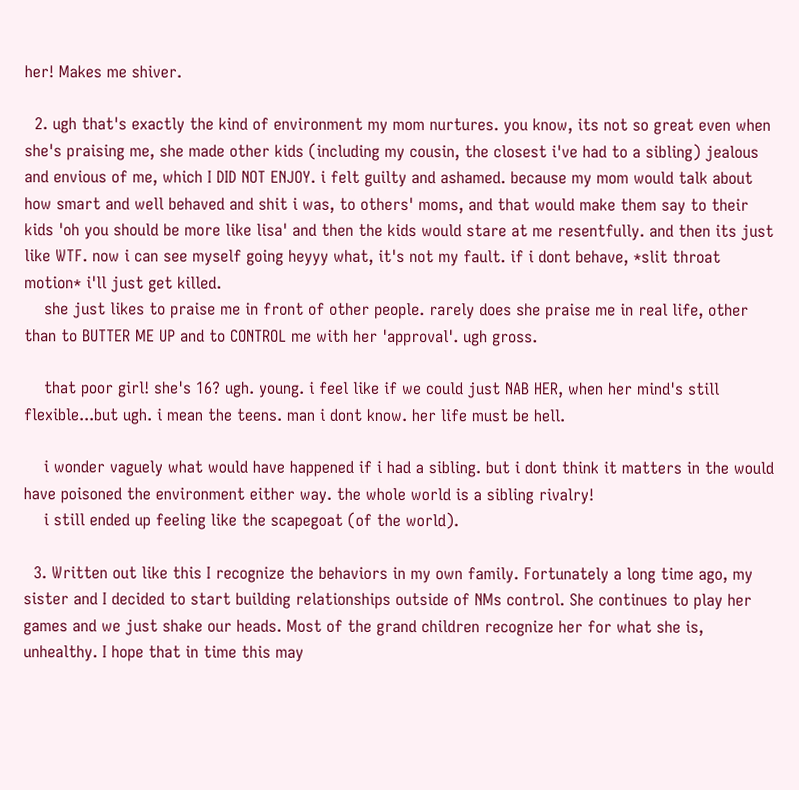her! Makes me shiver.

  2. ugh that's exactly the kind of environment my mom nurtures. you know, its not so great even when she's praising me, she made other kids (including my cousin, the closest i've had to a sibling) jealous and envious of me, which I DID NOT ENJOY. i felt guilty and ashamed. because my mom would talk about how smart and well behaved and shit i was, to others' moms, and that would make them say to their kids 'oh you should be more like lisa' and then the kids would stare at me resentfully. and then its just like WTF. now i can see myself going heyyy what, it's not my fault. if i dont behave, *slit throat motion* i'll just get killed.
    she just likes to praise me in front of other people. rarely does she praise me in real life, other than to BUTTER ME UP and to CONTROL me with her 'approval'. ugh gross.

    that poor girl! she's 16? ugh. young. i feel like if we could just NAB HER, when her mind's still flexible...but ugh. i mean the teens. man i dont know. her life must be hell.

    i wonder vaguely what would have happened if i had a sibling. but i dont think it matters in the would have poisoned the environment either way. the whole world is a sibling rivalry!
    i still ended up feeling like the scapegoat (of the world).

  3. Written out like this I recognize the behaviors in my own family. Fortunately a long time ago, my sister and I decided to start building relationships outside of NMs control. She continues to play her games and we just shake our heads. Most of the grand children recognize her for what she is, unhealthy. I hope that in time this may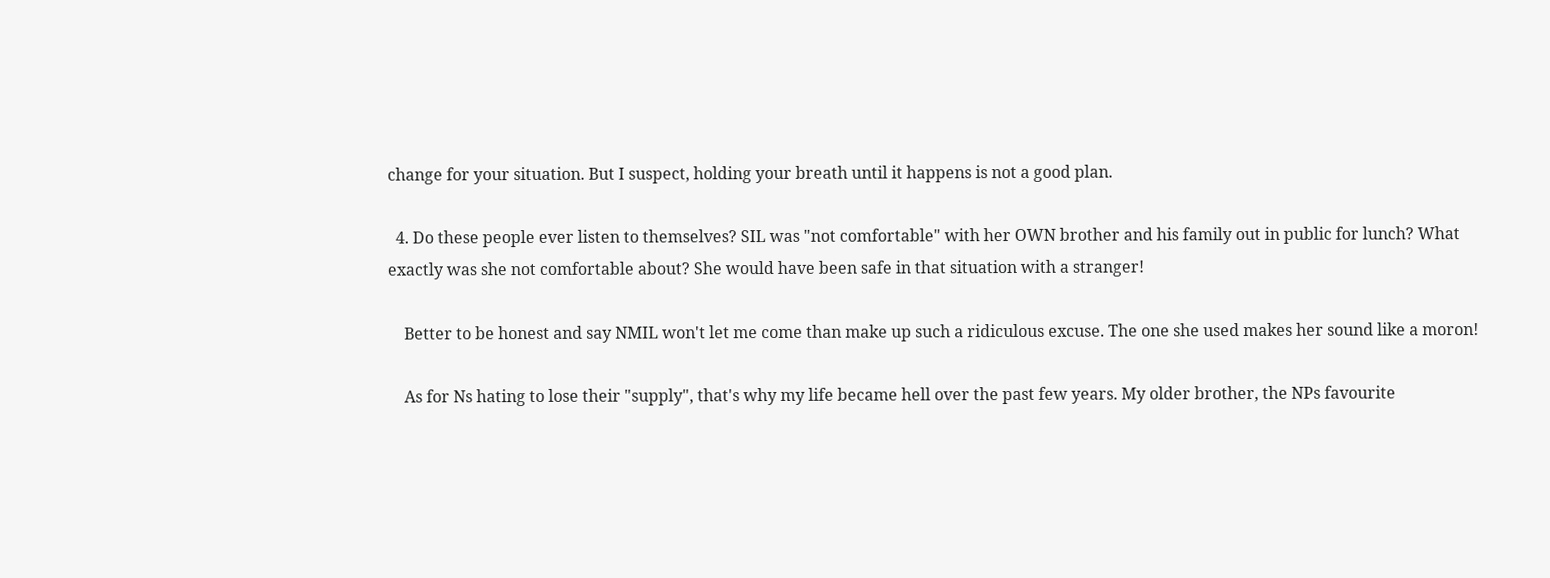change for your situation. But I suspect, holding your breath until it happens is not a good plan.

  4. Do these people ever listen to themselves? SIL was "not comfortable" with her OWN brother and his family out in public for lunch? What exactly was she not comfortable about? She would have been safe in that situation with a stranger!

    Better to be honest and say NMIL won't let me come than make up such a ridiculous excuse. The one she used makes her sound like a moron!

    As for Ns hating to lose their "supply", that's why my life became hell over the past few years. My older brother, the NPs favourite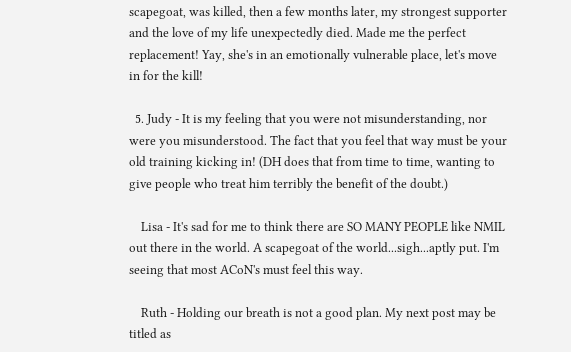scapegoat, was killed, then a few months later, my strongest supporter and the love of my life unexpectedly died. Made me the perfect replacement! Yay, she's in an emotionally vulnerable place, let's move in for the kill!

  5. Judy - It is my feeling that you were not misunderstanding, nor were you misunderstood. The fact that you feel that way must be your old training kicking in! (DH does that from time to time, wanting to give people who treat him terribly the benefit of the doubt.)

    Lisa - It's sad for me to think there are SO MANY PEOPLE like NMIL out there in the world. A scapegoat of the world...sigh...aptly put. I'm seeing that most ACoN's must feel this way.

    Ruth - Holding our breath is not a good plan. My next post may be titled as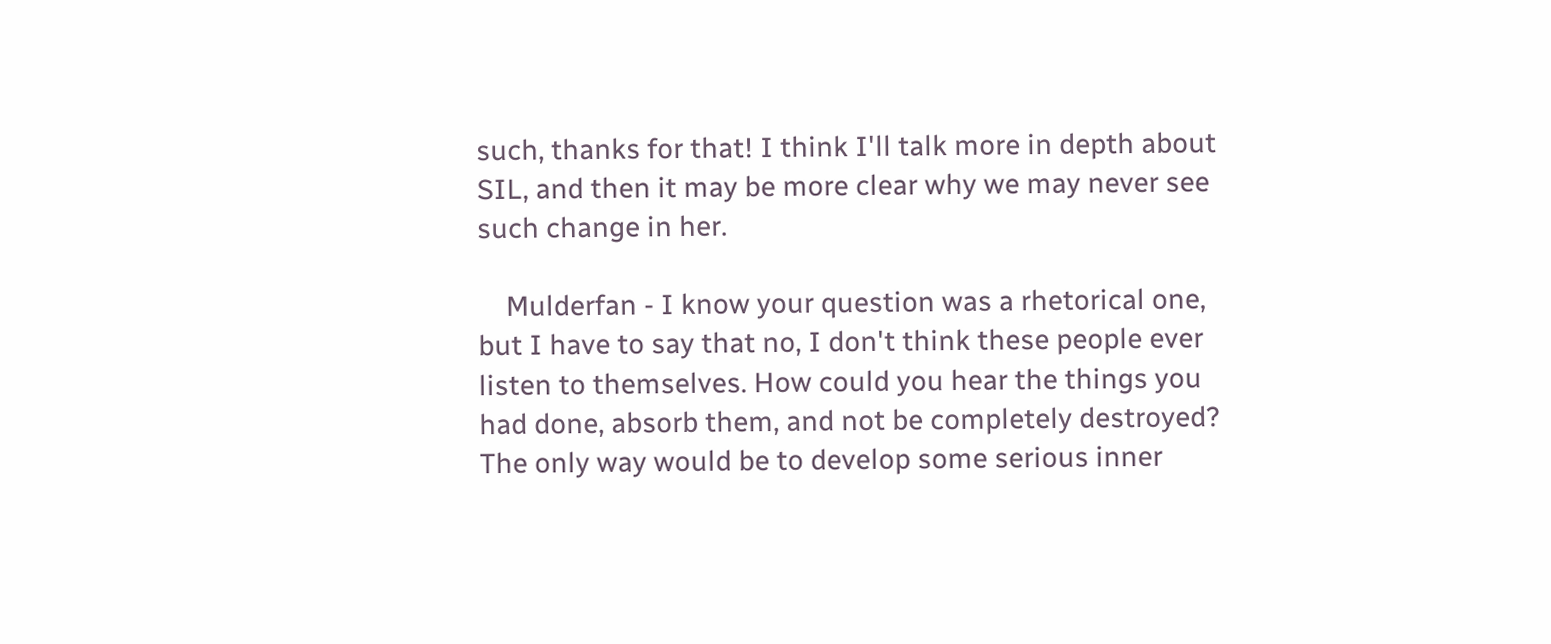such, thanks for that! I think I'll talk more in depth about SIL, and then it may be more clear why we may never see such change in her.

    Mulderfan - I know your question was a rhetorical one, but I have to say that no, I don't think these people ever listen to themselves. How could you hear the things you had done, absorb them, and not be completely destroyed? The only way would be to develop some serious inner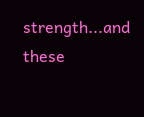strength...and these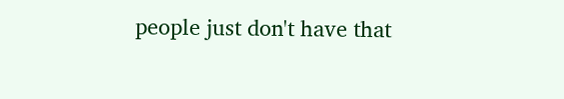people just don't have that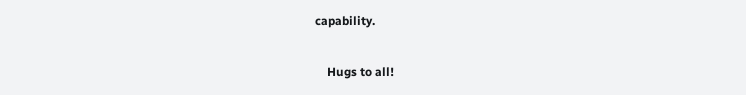capability.

    Hugs to all!